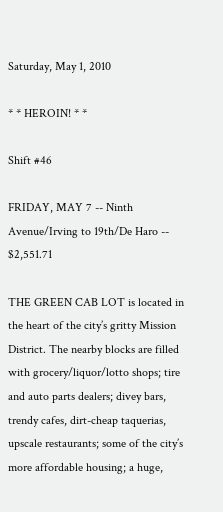Saturday, May 1, 2010

* * HEROIN! * *

Shift #46

FRIDAY, MAY 7 -- Ninth Avenue/Irving to 19th/De Haro -- $2,551.71

THE GREEN CAB LOT is located in the heart of the city’s gritty Mission District. The nearby blocks are filled with grocery/liquor/lotto shops; tire and auto parts dealers; divey bars, trendy cafes, dirt-cheap taquerias, upscale restaurants; some of the city’s more affordable housing; a huge,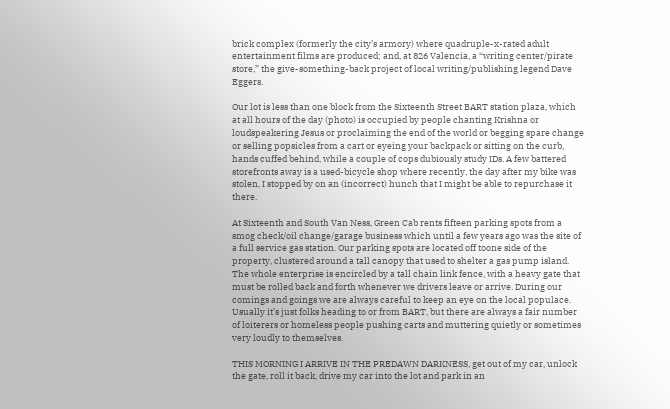brick complex (formerly the city’s armory) where quadruple-x-rated adult entertainment films are produced; and, at 826 Valencia, a “writing center/pirate store,” the give-something-back project of local writing/publishing legend Dave Eggers.

Our lot is less than one block from the Sixteenth Street BART station plaza, which at all hours of the day (photo) is occupied by people chanting Krishna or loudspeakering Jesus or proclaiming the end of the world or begging spare change or selling popsicles from a cart or eyeing your backpack or sitting on the curb, hands cuffed behind, while a couple of cops dubiously study IDs. A few battered storefronts away is a used-bicycle shop where recently, the day after my bike was stolen, I stopped by on an (incorrect) hunch that I might be able to repurchase it there.

At Sixteenth and South Van Ness, Green Cab rents fifteen parking spots from a smog check/oil change/garage business which until a few years ago was the site of a full service gas station. Our parking spots are located off toone side of the property, clustered around a tall canopy that used to shelter a gas pump island. The whole enterprise is encircled by a tall chain link fence, with a heavy gate that must be rolled back and forth whenever we drivers leave or arrive. During our comings and goings we are always careful to keep an eye on the local populace. Usually it’s just folks heading to or from BART, but there are always a fair number of loiterers or homeless people pushing carts and muttering quietly or sometimes very loudly to themselves.

THIS MORNING I ARRIVE IN THE PREDAWN DARKNESS, get out of my car, unlock the gate, roll it back, drive my car into the lot and park in an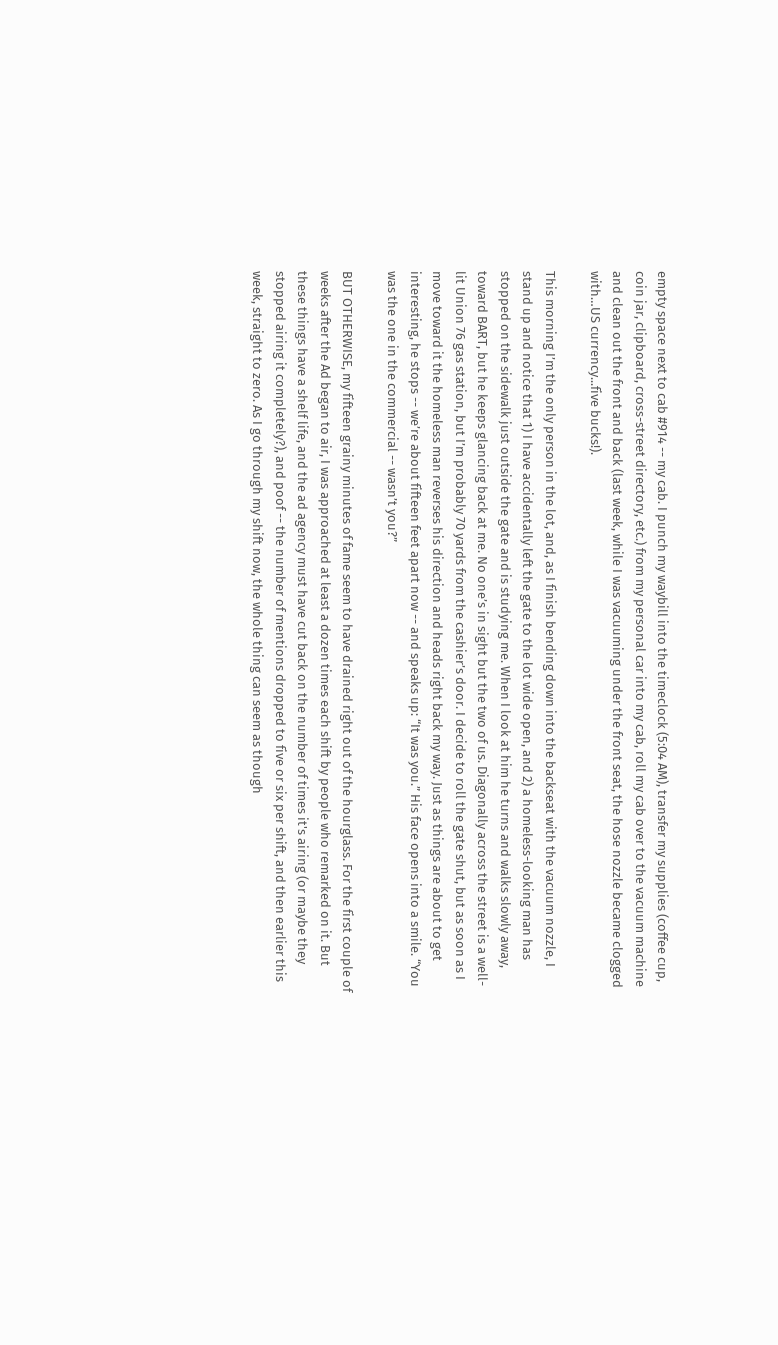empty space next to cab #914 -- my cab. I punch my waybill into the timeclock (5:04 AM), transfer my supplies (coffee cup, coin jar, clipboard, cross-street directory, etc.) from my personal car into my cab, roll my cab over to the vacuum machine and clean out the front and back (last week, while I was vacuuming under the front seat, the hose nozzle became clogged with…US currency...five bucks!).

This morning I’m the only person in the lot, and, as I finish bending down into the backseat with the vacuum nozzle, I stand up and notice that 1) I have accidentally left the gate to the lot wide open, and 2) a homeless-looking man has stopped on the sidewalk just outside the gate and is studying me. When I look at him he turns and walks slowly away, toward BART, but he keeps glancing back at me. No one’s in sight but the two of us. Diagonally across the street is a well-lit Union 76 gas station, but I’m probably 70 yards from the cashier’s door. I decide to roll the gate shut, but as soon as I move toward it the homeless man reverses his direction and heads right back my way. Just as things are about to get interesting, he stops -- we’re about fifteen feet apart now -- and speaks up: “It was you.” His face opens into a smile. “You was the one in the commercial -- wasn’t you?”

BUT OTHERWISE, my fifteen grainy minutes of fame seem to have drained right out of the hourglass. For the first couple of weeks after the Ad began to air, I was approached at least a dozen times each shift by people who remarked on it. But these things have a shelf life, and the ad agency must have cut back on the number of times it's airing (or maybe they stopped airing it completely?), and poof -- the number of mentions dropped to five or six per shift, and then earlier this week, straight to zero. As I go through my shift now, the whole thing can seem as though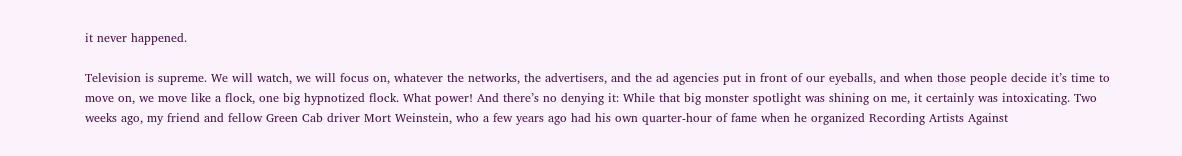it never happened.

Television is supreme. We will watch, we will focus on, whatever the networks, the advertisers, and the ad agencies put in front of our eyeballs, and when those people decide it’s time to move on, we move like a flock, one big hypnotized flock. What power! And there’s no denying it: While that big monster spotlight was shining on me, it certainly was intoxicating. Two weeks ago, my friend and fellow Green Cab driver Mort Weinstein, who a few years ago had his own quarter-hour of fame when he organized Recording Artists Against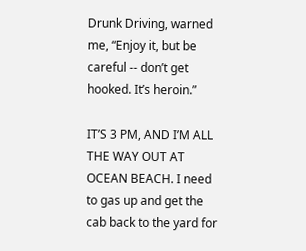Drunk Driving, warned me, “Enjoy it, but be careful -- don’t get hooked. It’s heroin.”

IT’S 3 PM, AND I’M ALL THE WAY OUT AT OCEAN BEACH. I need to gas up and get the cab back to the yard for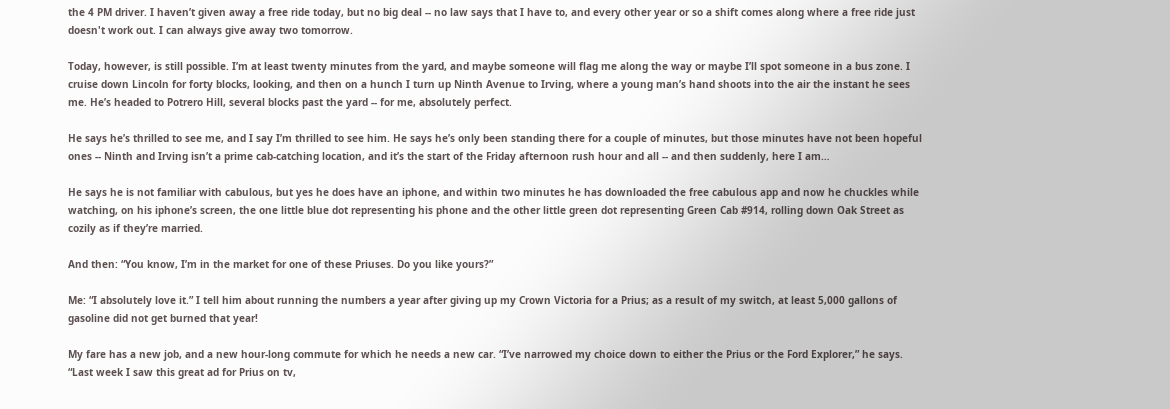the 4 PM driver. I haven’t given away a free ride today, but no big deal -- no law says that I have to, and every other year or so a shift comes along where a free ride just doesn't work out. I can always give away two tomorrow.

Today, however, is still possible. I’m at least twenty minutes from the yard, and maybe someone will flag me along the way or maybe I’ll spot someone in a bus zone. I cruise down Lincoln for forty blocks, looking, and then on a hunch I turn up Ninth Avenue to Irving, where a young man’s hand shoots into the air the instant he sees me. He’s headed to Potrero Hill, several blocks past the yard -- for me, absolutely perfect.

He says he’s thrilled to see me, and I say I’m thrilled to see him. He says he’s only been standing there for a couple of minutes, but those minutes have not been hopeful ones -- Ninth and Irving isn’t a prime cab-catching location, and it’s the start of the Friday afternoon rush hour and all -- and then suddenly, here I am…

He says he is not familiar with cabulous, but yes he does have an iphone, and within two minutes he has downloaded the free cabulous app and now he chuckles while watching, on his iphone’s screen, the one little blue dot representing his phone and the other little green dot representing Green Cab #914, rolling down Oak Street as cozily as if they’re married.

And then: “You know, I’m in the market for one of these Priuses. Do you like yours?”

Me: “I absolutely love it.” I tell him about running the numbers a year after giving up my Crown Victoria for a Prius; as a result of my switch, at least 5,000 gallons of gasoline did not get burned that year!

My fare has a new job, and a new hour-long commute for which he needs a new car. “I’ve narrowed my choice down to either the Prius or the Ford Explorer,” he says. “Last week I saw this great ad for Prius on tv,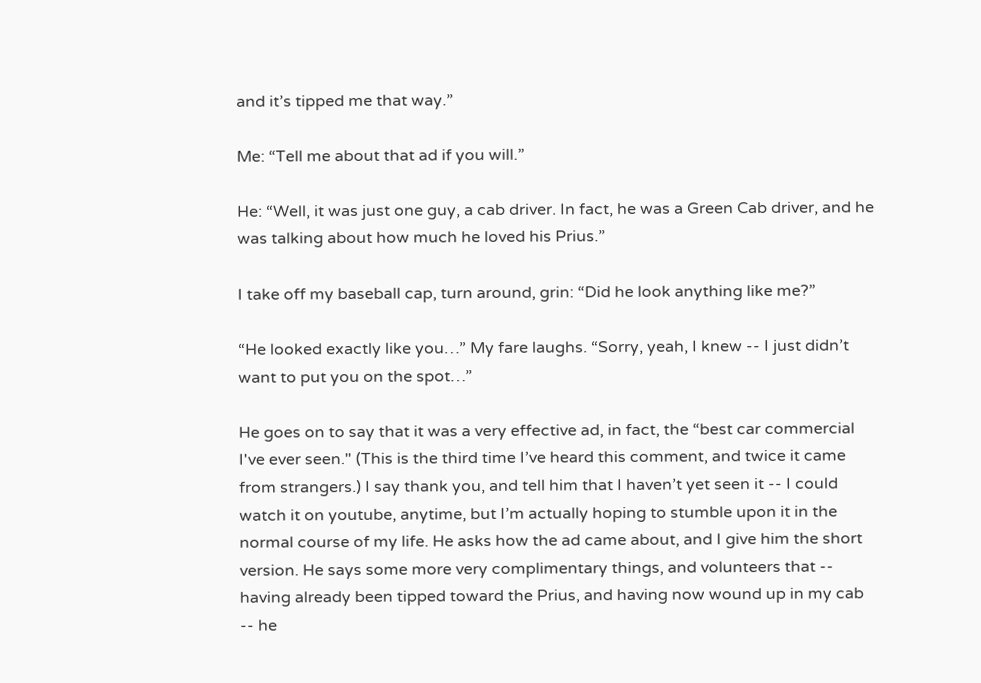and it’s tipped me that way.”

Me: “Tell me about that ad if you will.”

He: “Well, it was just one guy, a cab driver. In fact, he was a Green Cab driver, and he was talking about how much he loved his Prius.”

I take off my baseball cap, turn around, grin: “Did he look anything like me?”

“He looked exactly like you…” My fare laughs. “Sorry, yeah, I knew -- I just didn’t want to put you on the spot…”

He goes on to say that it was a very effective ad, in fact, the “best car commercial I've ever seen." (This is the third time I’ve heard this comment, and twice it came from strangers.) I say thank you, and tell him that I haven’t yet seen it -- I could watch it on youtube, anytime, but I’m actually hoping to stumble upon it in the normal course of my life. He asks how the ad came about, and I give him the short version. He says some more very complimentary things, and volunteers that -- having already been tipped toward the Prius, and having now wound up in my cab -- he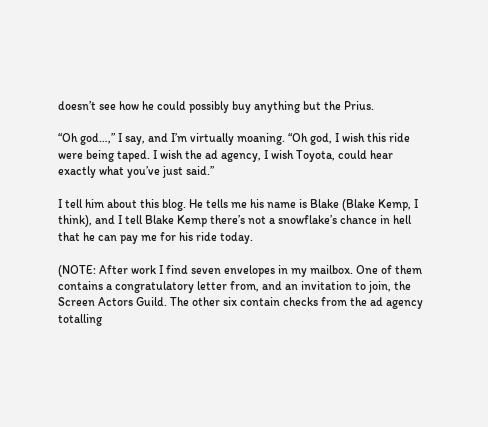doesn’t see how he could possibly buy anything but the Prius.

“Oh god…,” I say, and I’m virtually moaning. “Oh god, I wish this ride were being taped. I wish the ad agency, I wish Toyota, could hear exactly what you’ve just said.”

I tell him about this blog. He tells me his name is Blake (Blake Kemp, I think), and I tell Blake Kemp there’s not a snowflake’s chance in hell that he can pay me for his ride today.

(NOTE: After work I find seven envelopes in my mailbox. One of them contains a congratulatory letter from, and an invitation to join, the Screen Actors Guild. The other six contain checks from the ad agency totalling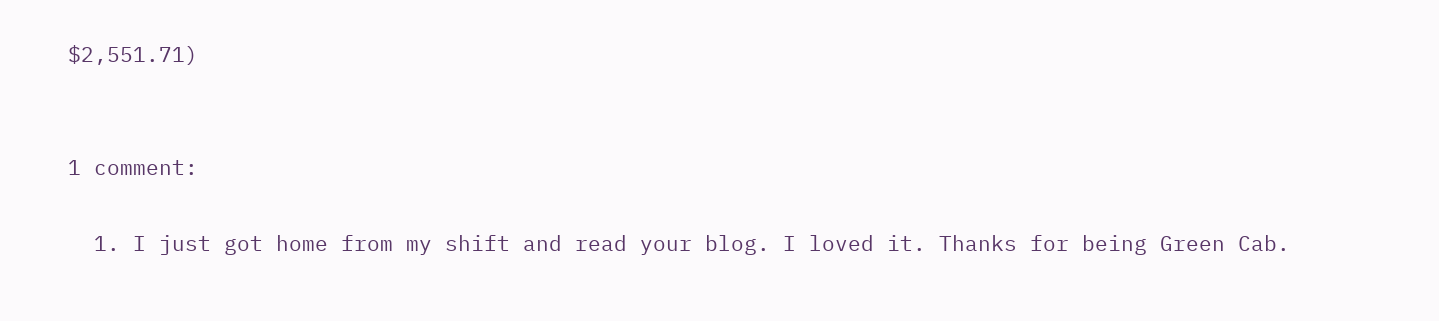$2,551.71)


1 comment:

  1. I just got home from my shift and read your blog. I loved it. Thanks for being Green Cab.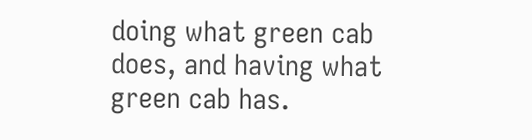doing what green cab does, and having what green cab has.